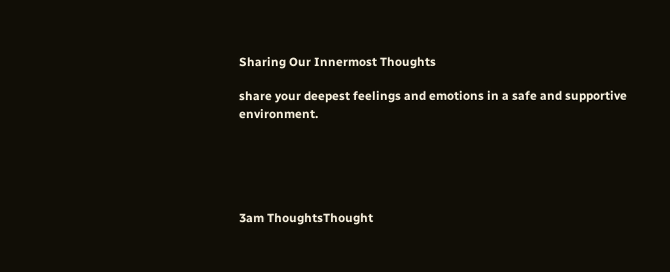Sharing Our Innermost Thoughts

share your deepest feelings and emotions in a safe and supportive environment.





3am ThoughtsThought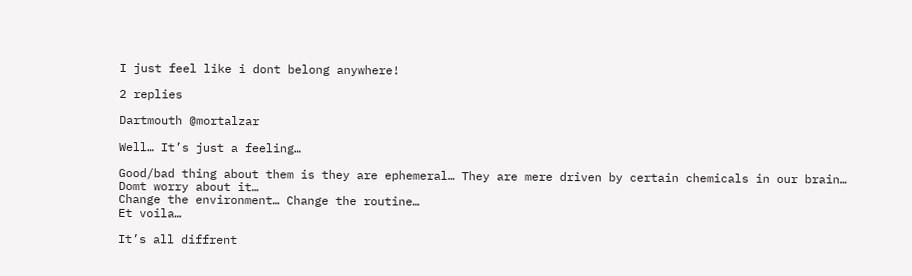I just feel like i dont belong anywhere!

2 replies

Dartmouth @mortalzar

Well… It’s just a feeling…

Good/bad thing about them is they are ephemeral… They are mere driven by certain chemicals in our brain…
Domt worry about it…
Change the environment… Change the routine…
Et voila…

It’s all diffrent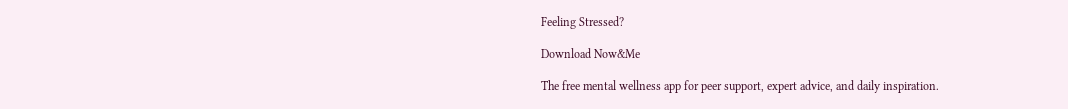Feeling Stressed?

Download Now&Me

The free mental wellness app for peer support, expert advice, and daily inspiration.